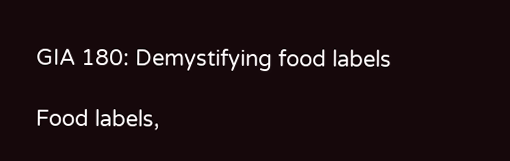GIA 180: Demystifying food labels

Food labels,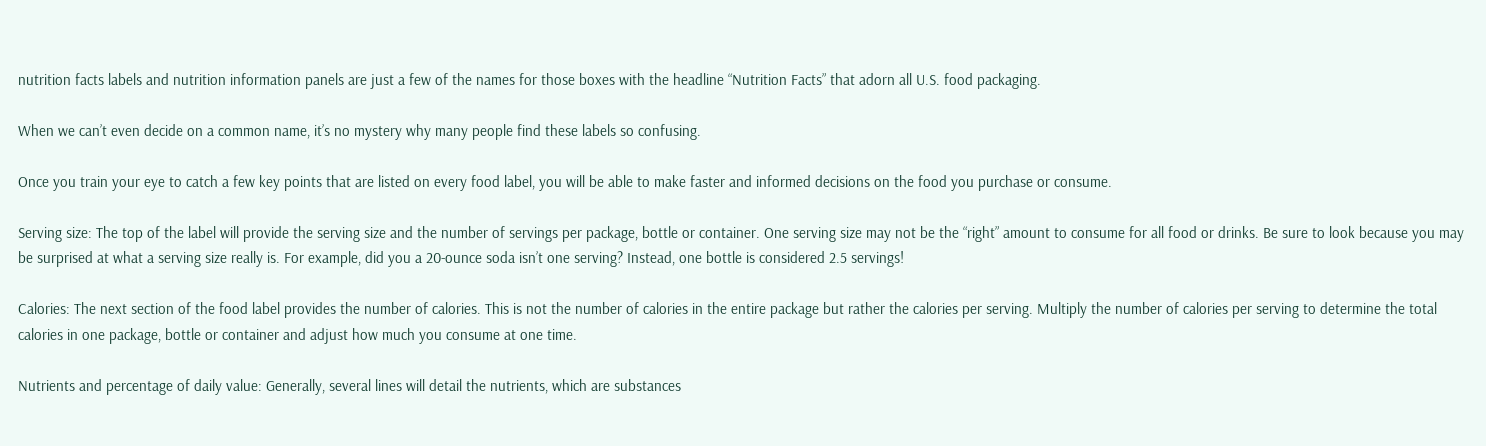nutrition facts labels and nutrition information panels are just a few of the names for those boxes with the headline “Nutrition Facts” that adorn all U.S. food packaging.

When we can’t even decide on a common name, it’s no mystery why many people find these labels so confusing.

Once you train your eye to catch a few key points that are listed on every food label, you will be able to make faster and informed decisions on the food you purchase or consume.

Serving size: The top of the label will provide the serving size and the number of servings per package, bottle or container. One serving size may not be the “right” amount to consume for all food or drinks. Be sure to look because you may be surprised at what a serving size really is. For example, did you a 20-ounce soda isn’t one serving? Instead, one bottle is considered 2.5 servings!

Calories: The next section of the food label provides the number of calories. This is not the number of calories in the entire package but rather the calories per serving. Multiply the number of calories per serving to determine the total calories in one package, bottle or container and adjust how much you consume at one time.

Nutrients and percentage of daily value: Generally, several lines will detail the nutrients, which are substances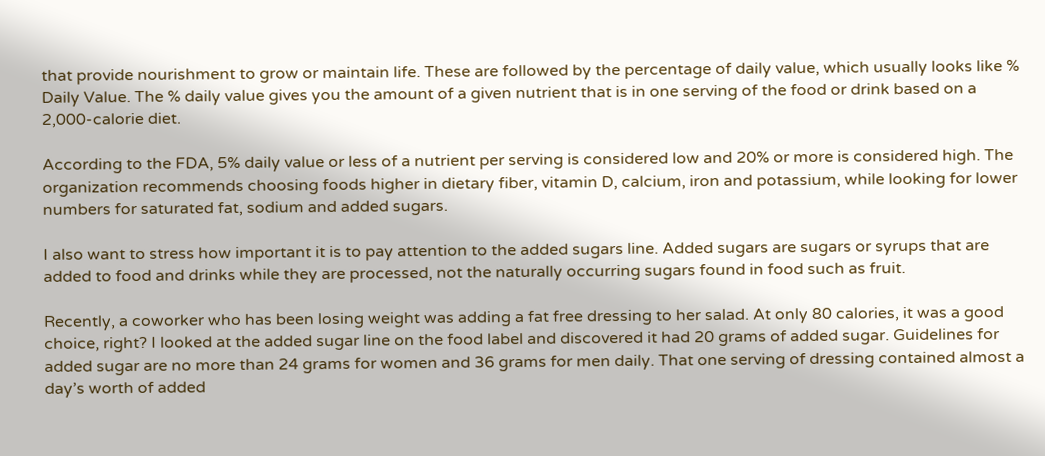that provide nourishment to grow or maintain life. These are followed by the percentage of daily value, which usually looks like % Daily Value. The % daily value gives you the amount of a given nutrient that is in one serving of the food or drink based on a 2,000-calorie diet.

According to the FDA, 5% daily value or less of a nutrient per serving is considered low and 20% or more is considered high. The organization recommends choosing foods higher in dietary fiber, vitamin D, calcium, iron and potassium, while looking for lower numbers for saturated fat, sodium and added sugars.

I also want to stress how important it is to pay attention to the added sugars line. Added sugars are sugars or syrups that are added to food and drinks while they are processed, not the naturally occurring sugars found in food such as fruit.

Recently, a coworker who has been losing weight was adding a fat free dressing to her salad. At only 80 calories, it was a good choice, right? I looked at the added sugar line on the food label and discovered it had 20 grams of added sugar. Guidelines for added sugar are no more than 24 grams for women and 36 grams for men daily. That one serving of dressing contained almost a day’s worth of added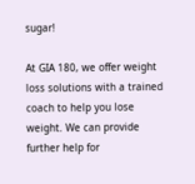sugar!

At GIA 180, we offer weight loss solutions with a trained coach to help you lose weight. We can provide further help for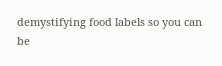demystifying food labels so you can be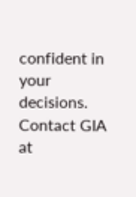confident in your decisions. Contact GIA at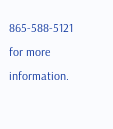865-588-5121 for more information.